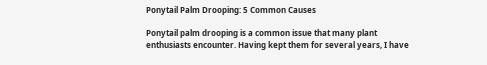Ponytail Palm Drooping: 5 Common Causes

Ponytail palm drooping is a common issue that many plant enthusiasts encounter. Having kept them for several years, I have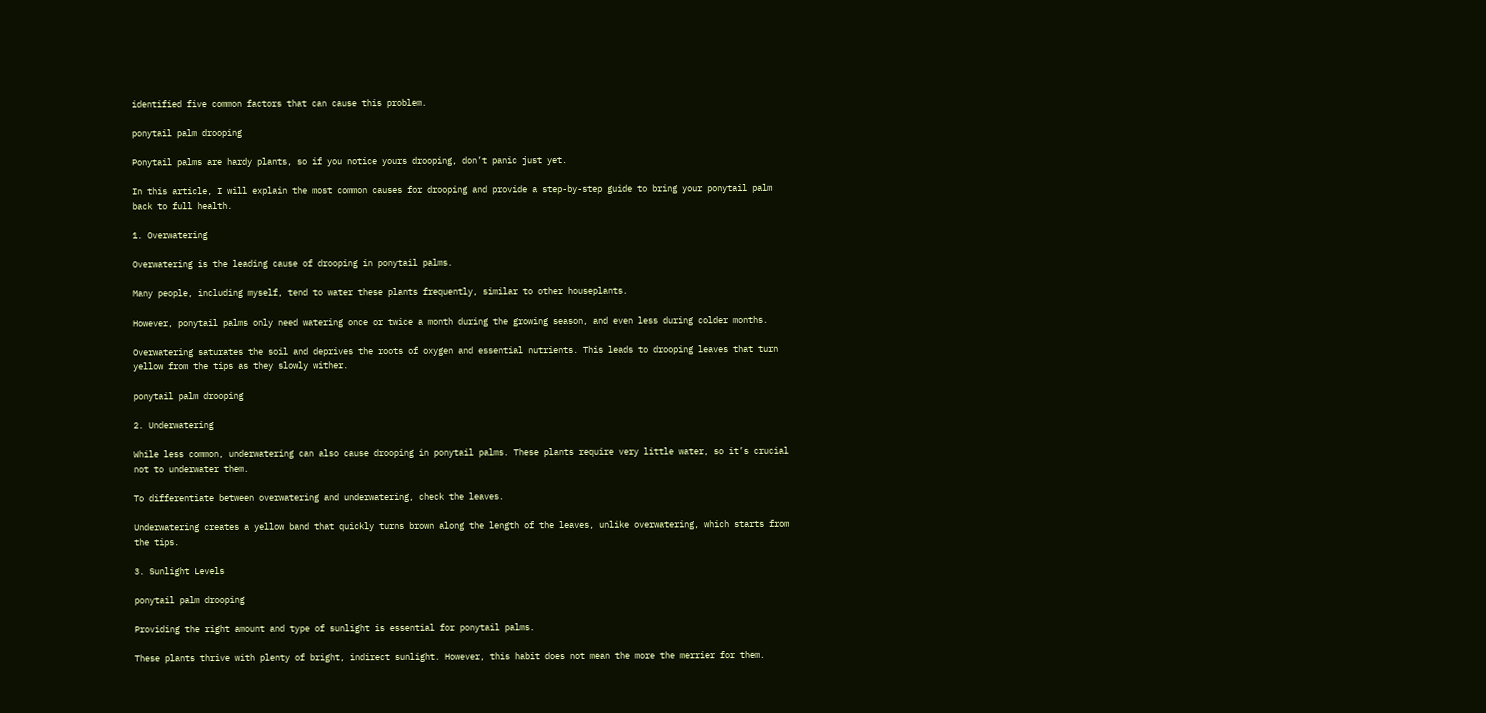identified five common factors that can cause this problem.

ponytail palm drooping

Ponytail palms are hardy plants, so if you notice yours drooping, don’t panic just yet.

In this article, I will explain the most common causes for drooping and provide a step-by-step guide to bring your ponytail palm back to full health.

1. Overwatering

Overwatering is the leading cause of drooping in ponytail palms.

Many people, including myself, tend to water these plants frequently, similar to other houseplants.

However, ponytail palms only need watering once or twice a month during the growing season, and even less during colder months.

Overwatering saturates the soil and deprives the roots of oxygen and essential nutrients. This leads to drooping leaves that turn yellow from the tips as they slowly wither.

ponytail palm drooping

2. Underwatering

While less common, underwatering can also cause drooping in ponytail palms. These plants require very little water, so it’s crucial not to underwater them.

To differentiate between overwatering and underwatering, check the leaves.

Underwatering creates a yellow band that quickly turns brown along the length of the leaves, unlike overwatering, which starts from the tips.

3. Sunlight Levels

ponytail palm drooping

Providing the right amount and type of sunlight is essential for ponytail palms.

These plants thrive with plenty of bright, indirect sunlight. However, this habit does not mean the more the merrier for them.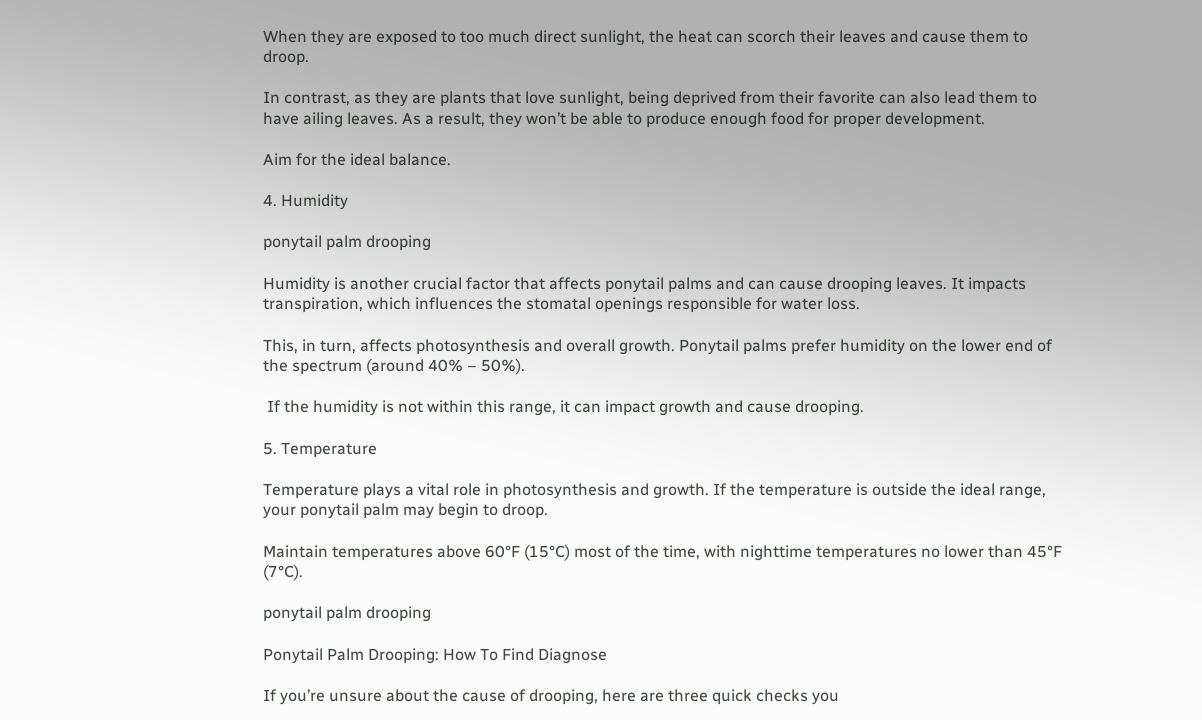When they are exposed to too much direct sunlight, the heat can scorch their leaves and cause them to droop.

In contrast, as they are plants that love sunlight, being deprived from their favorite can also lead them to have ailing leaves. As a result, they won’t be able to produce enough food for proper development.

Aim for the ideal balance.

4. Humidity

ponytail palm drooping

Humidity is another crucial factor that affects ponytail palms and can cause drooping leaves. It impacts transpiration, which influences the stomatal openings responsible for water loss.

This, in turn, affects photosynthesis and overall growth. Ponytail palms prefer humidity on the lower end of the spectrum (around 40% – 50%).

 If the humidity is not within this range, it can impact growth and cause drooping.

5. Temperature

Temperature plays a vital role in photosynthesis and growth. If the temperature is outside the ideal range, your ponytail palm may begin to droop.

Maintain temperatures above 60°F (15°C) most of the time, with nighttime temperatures no lower than 45°F (7°C).

ponytail palm drooping

Ponytail Palm Drooping: How To Find Diagnose

If you’re unsure about the cause of drooping, here are three quick checks you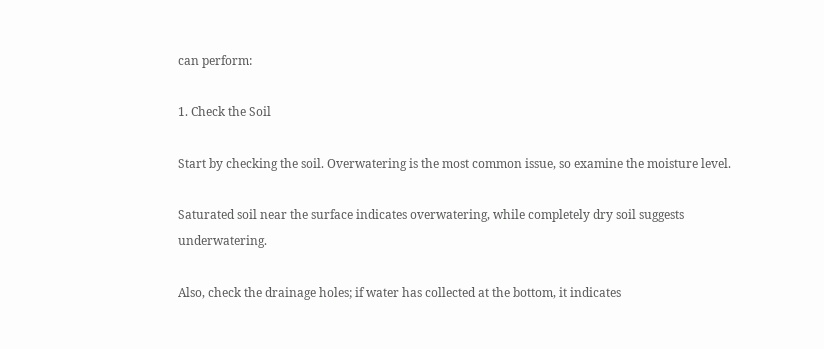can perform:

1. Check the Soil

Start by checking the soil. Overwatering is the most common issue, so examine the moisture level.

Saturated soil near the surface indicates overwatering, while completely dry soil suggests underwatering.

Also, check the drainage holes; if water has collected at the bottom, it indicates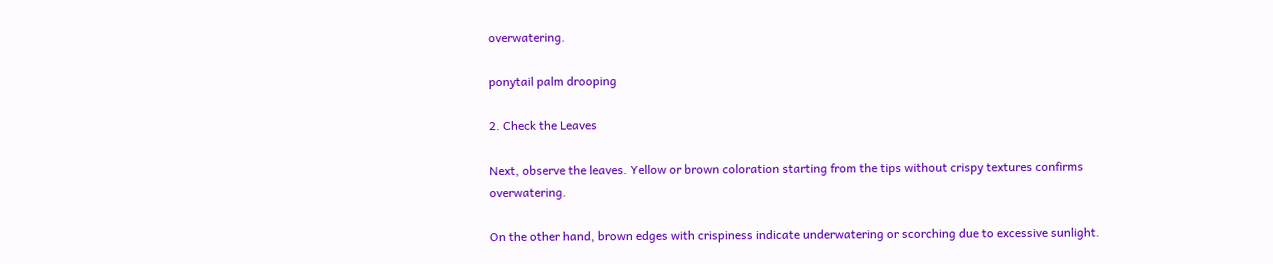overwatering.

ponytail palm drooping

2. Check the Leaves

Next, observe the leaves. Yellow or brown coloration starting from the tips without crispy textures confirms overwatering.

On the other hand, brown edges with crispiness indicate underwatering or scorching due to excessive sunlight.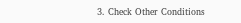3. Check Other Conditions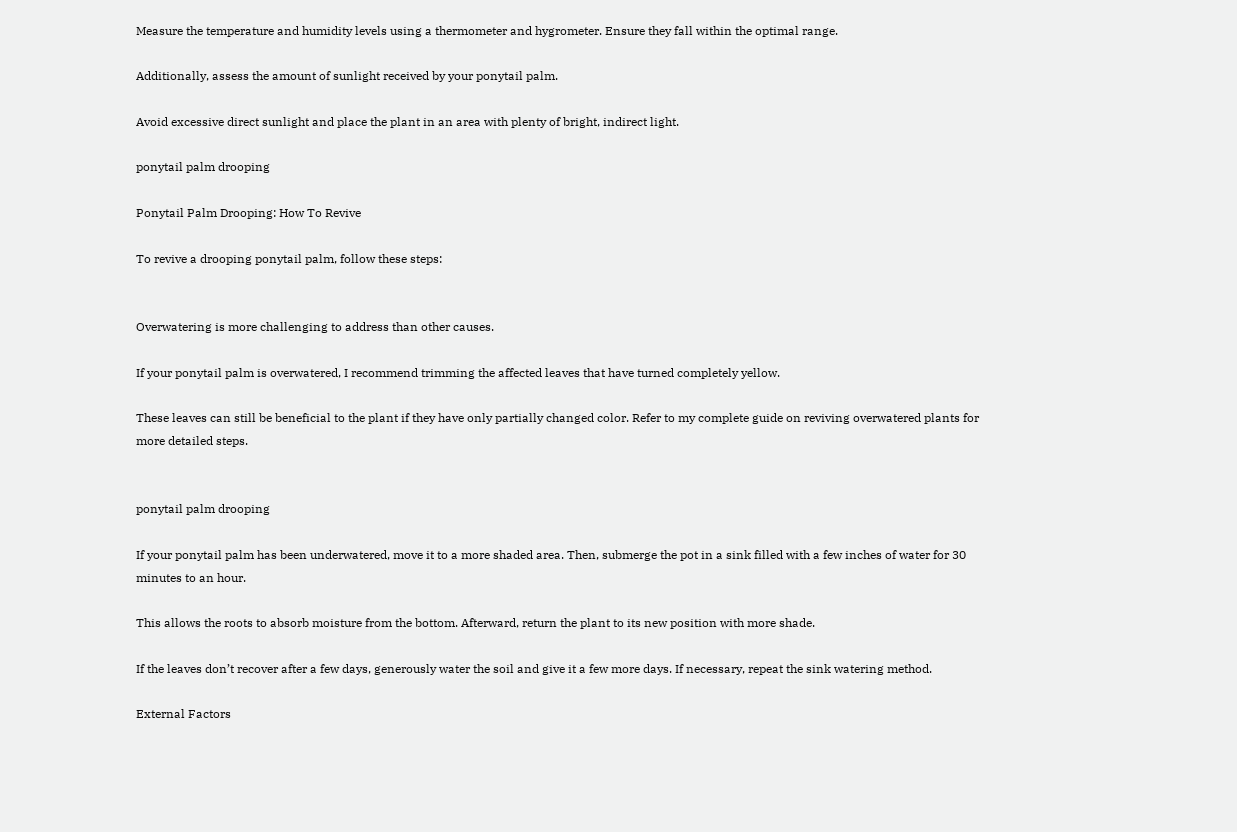Measure the temperature and humidity levels using a thermometer and hygrometer. Ensure they fall within the optimal range.

Additionally, assess the amount of sunlight received by your ponytail palm.

Avoid excessive direct sunlight and place the plant in an area with plenty of bright, indirect light.

ponytail palm drooping

Ponytail Palm Drooping: How To Revive

To revive a drooping ponytail palm, follow these steps:


Overwatering is more challenging to address than other causes.

If your ponytail palm is overwatered, I recommend trimming the affected leaves that have turned completely yellow.

These leaves can still be beneficial to the plant if they have only partially changed color. Refer to my complete guide on reviving overwatered plants for more detailed steps.


ponytail palm drooping

If your ponytail palm has been underwatered, move it to a more shaded area. Then, submerge the pot in a sink filled with a few inches of water for 30 minutes to an hour.

This allows the roots to absorb moisture from the bottom. Afterward, return the plant to its new position with more shade.

If the leaves don’t recover after a few days, generously water the soil and give it a few more days. If necessary, repeat the sink watering method.

External Factors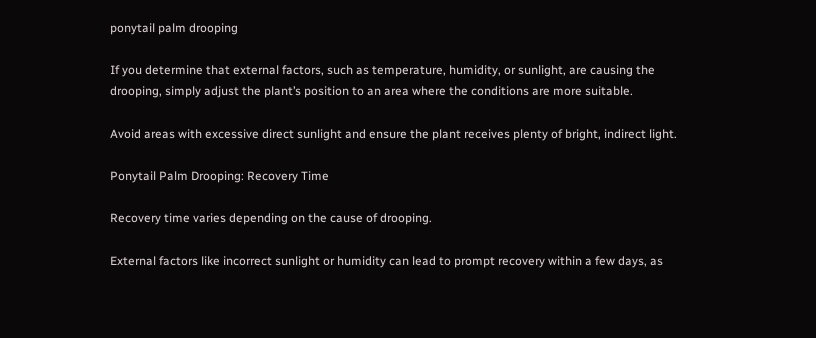ponytail palm drooping

If you determine that external factors, such as temperature, humidity, or sunlight, are causing the drooping, simply adjust the plant’s position to an area where the conditions are more suitable.

Avoid areas with excessive direct sunlight and ensure the plant receives plenty of bright, indirect light.

Ponytail Palm Drooping: Recovery Time

Recovery time varies depending on the cause of drooping.

External factors like incorrect sunlight or humidity can lead to prompt recovery within a few days, as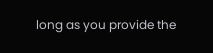long as you provide the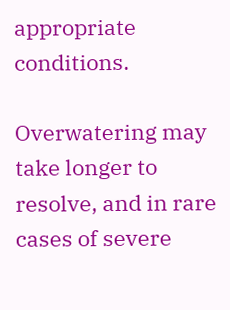appropriate conditions.

Overwatering may take longer to resolve, and in rare cases of severe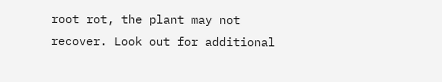root rot, the plant may not recover. Look out for additional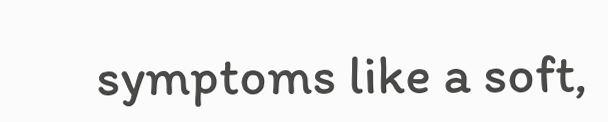symptoms like a soft,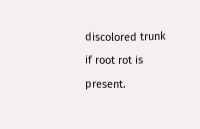discolored trunk if root rot is present.